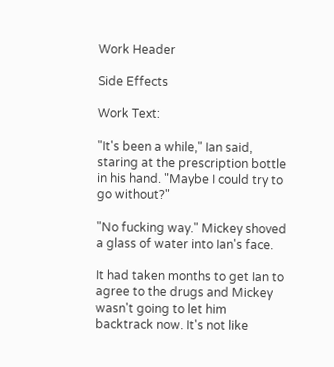Work Header

Side Effects

Work Text:

"It's been a while," Ian said, staring at the prescription bottle in his hand. "Maybe I could try to go without?"

"No fucking way." Mickey shoved a glass of water into Ian's face.

It had taken months to get Ian to agree to the drugs and Mickey wasn't going to let him backtrack now. It's not like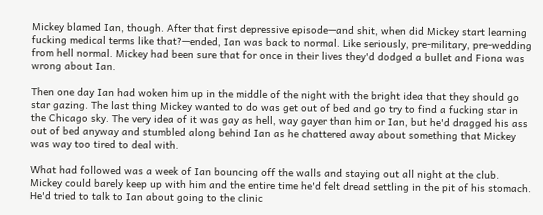Mickey blamed Ian, though. After that first depressive episode—and shit, when did Mickey start learning fucking medical terms like that?—ended, Ian was back to normal. Like seriously, pre-military, pre-wedding from hell normal. Mickey had been sure that for once in their lives they'd dodged a bullet and Fiona was wrong about Ian.

Then one day Ian had woken him up in the middle of the night with the bright idea that they should go star gazing. The last thing Mickey wanted to do was get out of bed and go try to find a fucking star in the Chicago sky. The very idea of it was gay as hell, way gayer than him or Ian, but he'd dragged his ass out of bed anyway and stumbled along behind Ian as he chattered away about something that Mickey was way too tired to deal with.

What had followed was a week of Ian bouncing off the walls and staying out all night at the club. Mickey could barely keep up with him and the entire time he'd felt dread settling in the pit of his stomach. He'd tried to talk to Ian about going to the clinic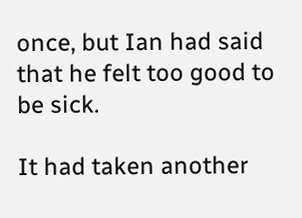once, but Ian had said that he felt too good to be sick.

It had taken another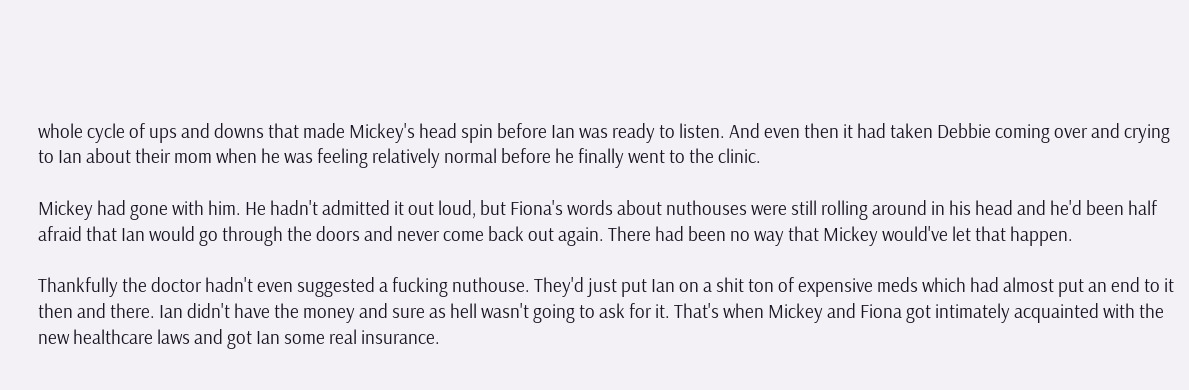whole cycle of ups and downs that made Mickey's head spin before Ian was ready to listen. And even then it had taken Debbie coming over and crying to Ian about their mom when he was feeling relatively normal before he finally went to the clinic.

Mickey had gone with him. He hadn't admitted it out loud, but Fiona's words about nuthouses were still rolling around in his head and he'd been half afraid that Ian would go through the doors and never come back out again. There had been no way that Mickey would've let that happen.

Thankfully the doctor hadn't even suggested a fucking nuthouse. They'd just put Ian on a shit ton of expensive meds which had almost put an end to it then and there. Ian didn't have the money and sure as hell wasn't going to ask for it. That's when Mickey and Fiona got intimately acquainted with the new healthcare laws and got Ian some real insurance.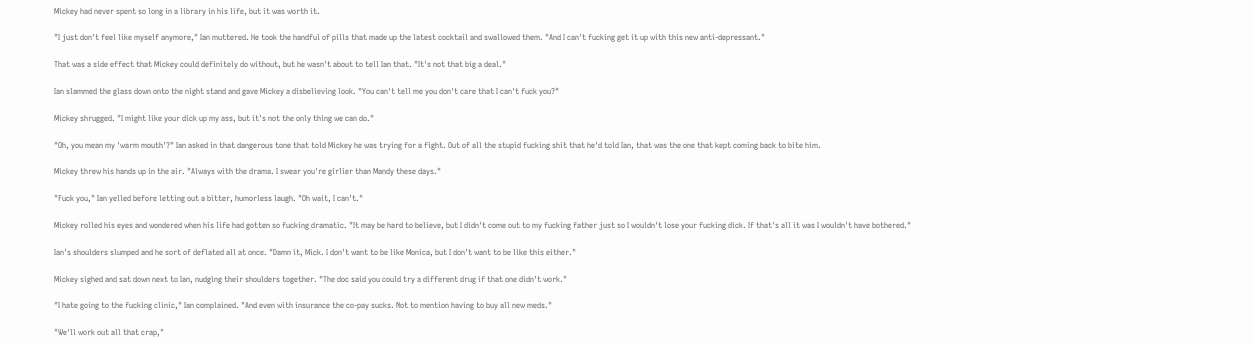Mickey had never spent so long in a library in his life, but it was worth it.

"I just don't feel like myself anymore," Ian muttered. He took the handful of pills that made up the latest cocktail and swallowed them. "And I can't fucking get it up with this new anti-depressant."

That was a side effect that Mickey could definitely do without, but he wasn't about to tell Ian that. "It's not that big a deal."

Ian slammed the glass down onto the night stand and gave Mickey a disbelieving look. "You can't tell me you don't care that I can't fuck you?"

Mickey shrugged. "I might like your dick up my ass, but it's not the only thing we can do."

"Oh, you mean my 'warm mouth'?" Ian asked in that dangerous tone that told Mickey he was trying for a fight. Out of all the stupid fucking shit that he'd told Ian, that was the one that kept coming back to bite him.

Mickey threw his hands up in the air. "Always with the drama. I swear you're girlier than Mandy these days."

"Fuck you," Ian yelled before letting out a bitter, humorless laugh. "Oh wait, I can't."

Mickey rolled his eyes and wondered when his life had gotten so fucking dramatic. "It may be hard to believe, but I didn't come out to my fucking father just so I wouldn't lose your fucking dick. If that's all it was I wouldn't have bothered."

Ian's shoulders slumped and he sort of deflated all at once. "Damn it, Mick. I don't want to be like Monica, but I don't want to be like this either."

Mickey sighed and sat down next to Ian, nudging their shoulders together. "The doc said you could try a different drug if that one didn't work."

"I hate going to the fucking clinic," Ian complained. "And even with insurance the co-pay sucks. Not to mention having to buy all new meds."

"We'll work out all that crap,"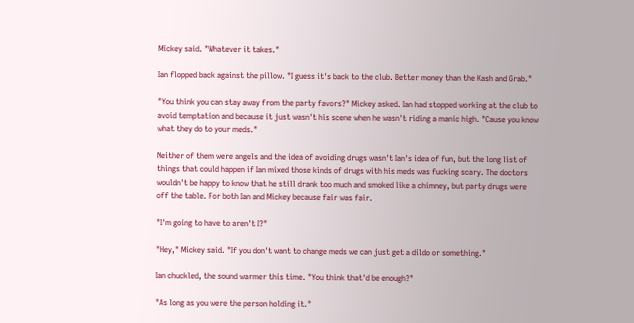Mickey said. "Whatever it takes."

Ian flopped back against the pillow. "I guess it's back to the club. Better money than the Kash and Grab."

"You think you can stay away from the party favors?" Mickey asked. Ian had stopped working at the club to avoid temptation and because it just wasn't his scene when he wasn't riding a manic high. "Cause you know what they do to your meds."

Neither of them were angels and the idea of avoiding drugs wasn't Ian's idea of fun, but the long list of things that could happen if Ian mixed those kinds of drugs with his meds was fucking scary. The doctors wouldn't be happy to know that he still drank too much and smoked like a chimney, but party drugs were off the table. For both Ian and Mickey because fair was fair.

"I'm going to have to aren't I?"

"Hey," Mickey said. "If you don't want to change meds we can just get a dildo or something."

Ian chuckled, the sound warmer this time. "You think that'd be enough?"

"As long as you were the person holding it."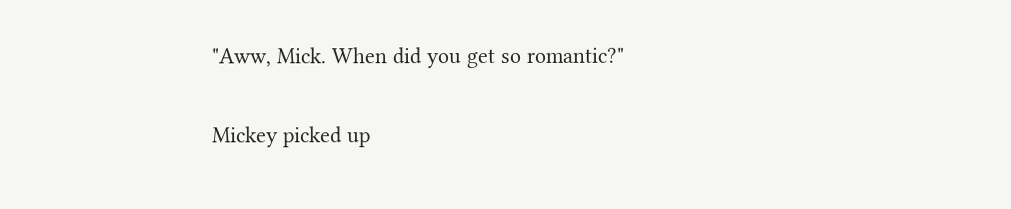"Aww, Mick. When did you get so romantic?"

Mickey picked up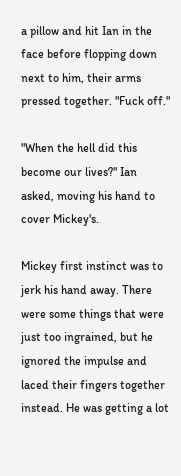a pillow and hit Ian in the face before flopping down next to him, their arms pressed together. "Fuck off."

"When the hell did this become our lives?" Ian asked, moving his hand to cover Mickey's.

Mickey first instinct was to jerk his hand away. There were some things that were just too ingrained, but he ignored the impulse and laced their fingers together instead. He was getting a lot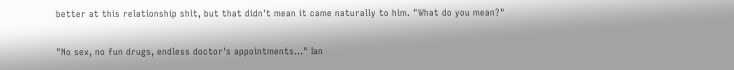better at this relationship shit, but that didn't mean it came naturally to him. "What do you mean?"

"No sex, no fun drugs, endless doctor's appointments…" Ian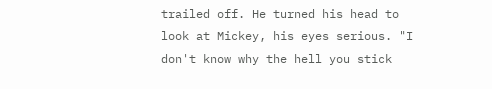trailed off. He turned his head to look at Mickey, his eyes serious. "I don't know why the hell you stick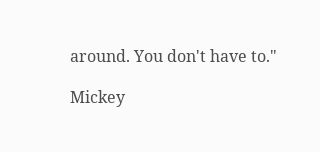around. You don't have to."

Mickey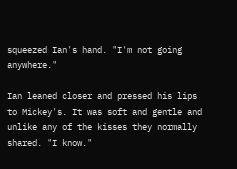squeezed Ian's hand. "I'm not going anywhere."

Ian leaned closer and pressed his lips to Mickey's. It was soft and gentle and unlike any of the kisses they normally shared. "I know."